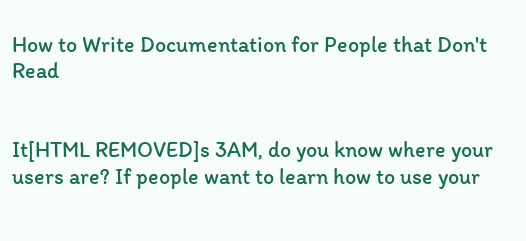How to Write Documentation for People that Don't Read


It[HTML REMOVED]s 3AM, do you know where your users are? If people want to learn how to use your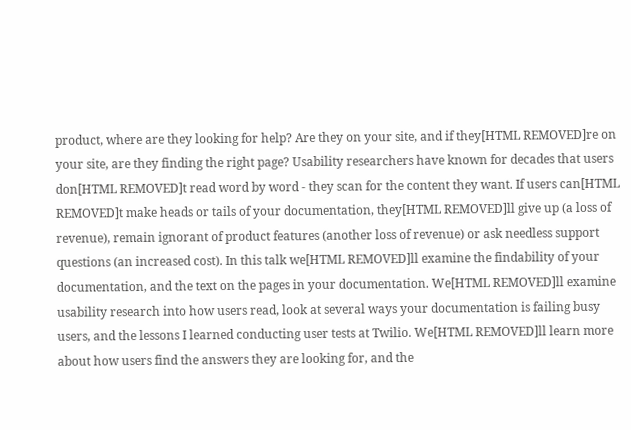product, where are they looking for help? Are they on your site, and if they[HTML REMOVED]re on your site, are they finding the right page? Usability researchers have known for decades that users don[HTML REMOVED]t read word by word - they scan for the content they want. If users can[HTML REMOVED]t make heads or tails of your documentation, they[HTML REMOVED]ll give up (a loss of revenue), remain ignorant of product features (another loss of revenue) or ask needless support questions (an increased cost). In this talk we[HTML REMOVED]ll examine the findability of your documentation, and the text on the pages in your documentation. We[HTML REMOVED]ll examine usability research into how users read, look at several ways your documentation is failing busy users, and the lessons I learned conducting user tests at Twilio. We[HTML REMOVED]ll learn more about how users find the answers they are looking for, and the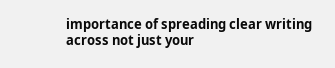importance of spreading clear writing across not just your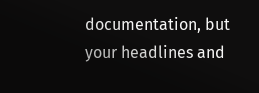documentation, but your headlines and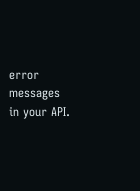error messages in your API.